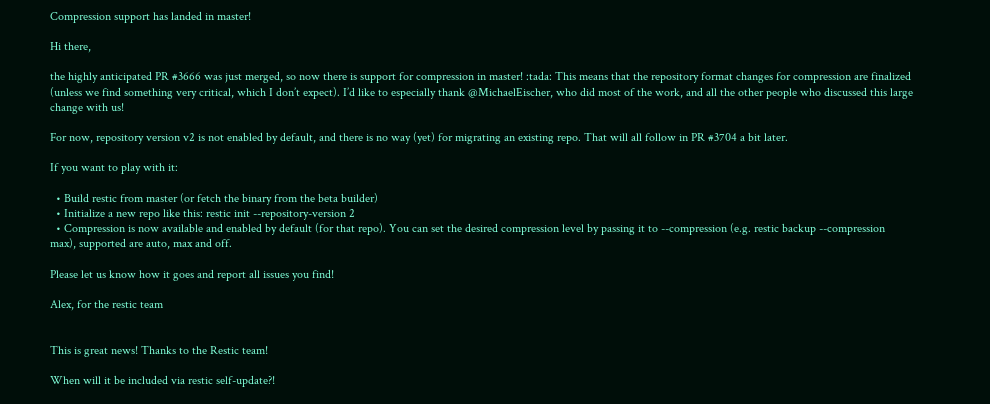Compression support has landed in master!

Hi there,

the highly anticipated PR #3666 was just merged, so now there is support for compression in master! :tada: This means that the repository format changes for compression are finalized (unless we find something very critical, which I don’t expect). I’d like to especially thank @MichaelEischer, who did most of the work, and all the other people who discussed this large change with us!

For now, repository version v2 is not enabled by default, and there is no way (yet) for migrating an existing repo. That will all follow in PR #3704 a bit later.

If you want to play with it:

  • Build restic from master (or fetch the binary from the beta builder)
  • Initialize a new repo like this: restic init --repository-version 2
  • Compression is now available and enabled by default (for that repo). You can set the desired compression level by passing it to --compression (e.g. restic backup --compression max), supported are auto, max and off.

Please let us know how it goes and report all issues you find!

Alex, for the restic team


This is great news! Thanks to the Restic team!

When will it be included via restic self-update?!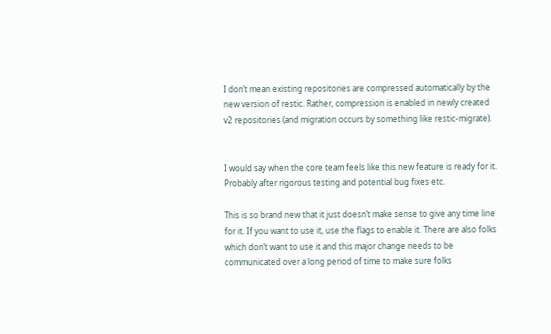I don’t mean existing repositories are compressed automatically by the new version of restic. Rather, compression is enabled in newly created v2 repositories (and migration occurs by something like restic-migrate).


I would say when the core team feels like this new feature is ready for it. Probably after rigorous testing and potential bug fixes etc.

This is so brand new that it just doesn’t make sense to give any time line for it. If you want to use it, use the flags to enable it. There are also folks which don’t want to use it and this major change needs to be communicated over a long period of time to make sure folks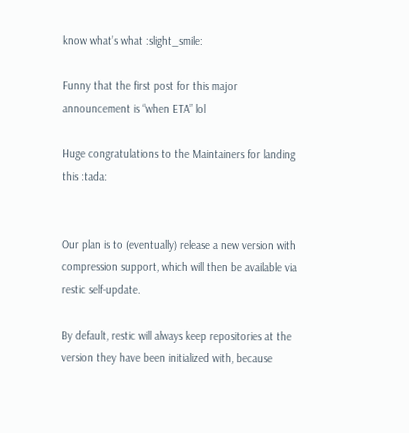know what’s what :slight_smile:

Funny that the first post for this major announcement is “when ETA” lol

Huge congratulations to the Maintainers for landing this :tada:


Our plan is to (eventually) release a new version with compression support, which will then be available via restic self-update.

By default, restic will always keep repositories at the version they have been initialized with, because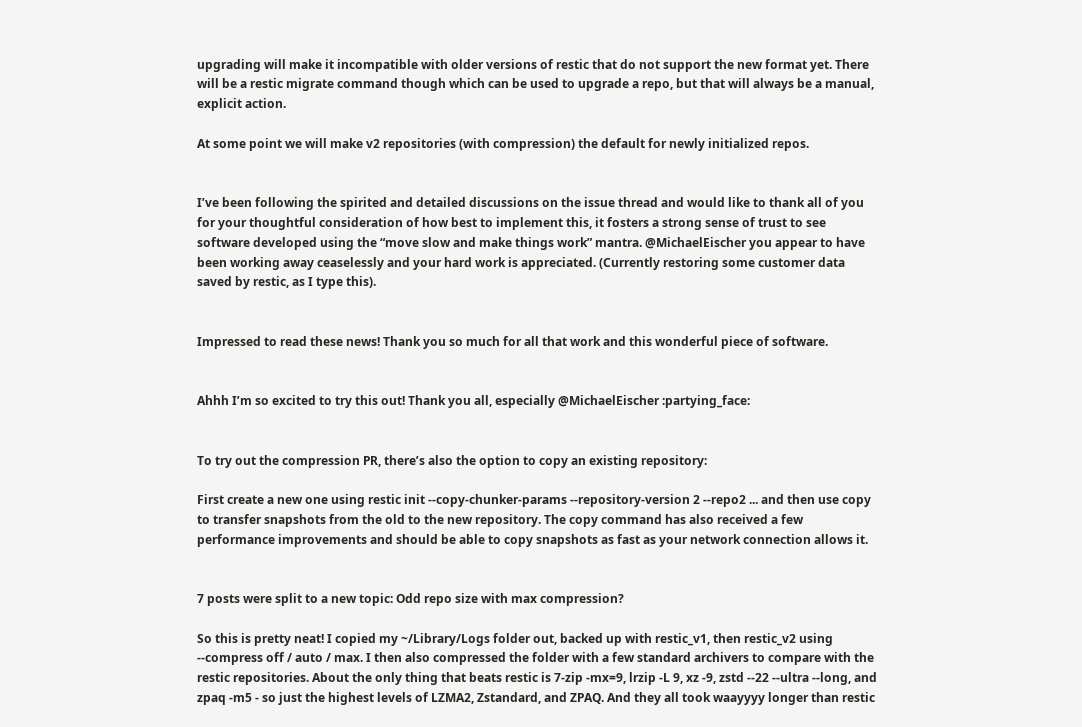upgrading will make it incompatible with older versions of restic that do not support the new format yet. There will be a restic migrate command though which can be used to upgrade a repo, but that will always be a manual, explicit action.

At some point we will make v2 repositories (with compression) the default for newly initialized repos.


I’ve been following the spirited and detailed discussions on the issue thread and would like to thank all of you for your thoughtful consideration of how best to implement this, it fosters a strong sense of trust to see software developed using the “move slow and make things work” mantra. @MichaelEischer you appear to have been working away ceaselessly and your hard work is appreciated. (Currently restoring some customer data saved by restic, as I type this).


Impressed to read these news! Thank you so much for all that work and this wonderful piece of software.


Ahhh I’m so excited to try this out! Thank you all, especially @MichaelEischer :partying_face:


To try out the compression PR, there’s also the option to copy an existing repository:

First create a new one using restic init --copy-chunker-params --repository-version 2 --repo2 ... and then use copy to transfer snapshots from the old to the new repository. The copy command has also received a few performance improvements and should be able to copy snapshots as fast as your network connection allows it.


7 posts were split to a new topic: Odd repo size with max compression?

So this is pretty neat! I copied my ~/Library/Logs folder out, backed up with restic_v1, then restic_v2 using --compress off / auto / max. I then also compressed the folder with a few standard archivers to compare with the restic repositories. About the only thing that beats restic is 7-zip -mx=9, lrzip -L 9, xz -9, zstd --22 --ultra --long, and zpaq -m5 - so just the highest levels of LZMA2, Zstandard, and ZPAQ. And they all took waayyyy longer than restic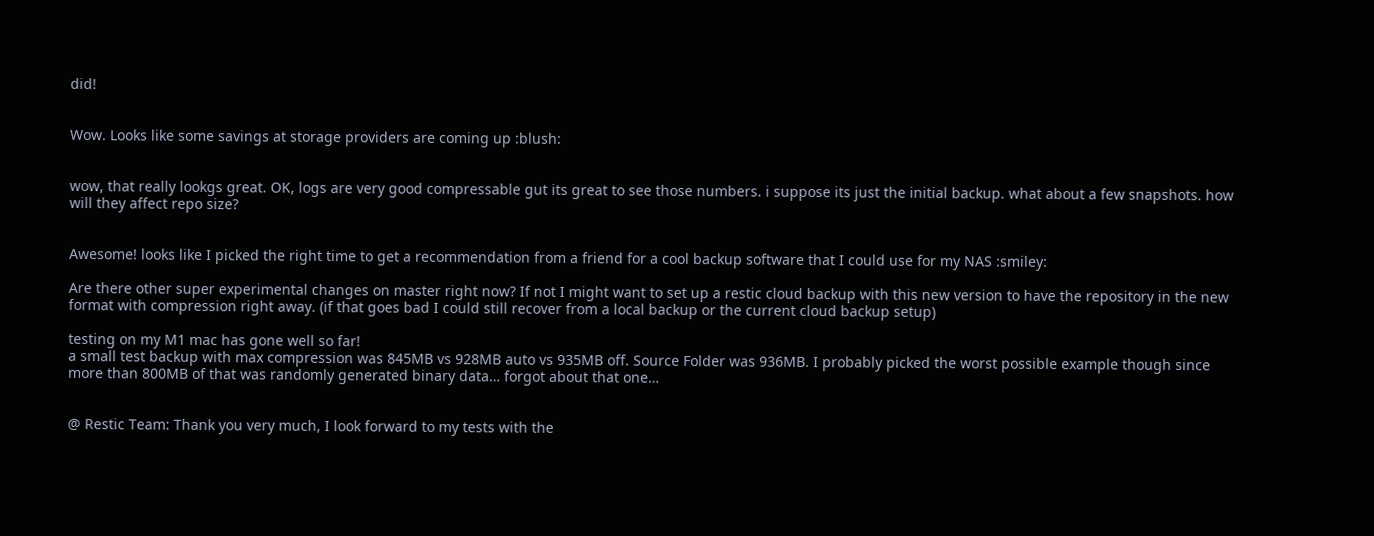did!


Wow. Looks like some savings at storage providers are coming up :blush:


wow, that really lookgs great. OK, logs are very good compressable gut its great to see those numbers. i suppose its just the initial backup. what about a few snapshots. how will they affect repo size?


Awesome! looks like I picked the right time to get a recommendation from a friend for a cool backup software that I could use for my NAS :smiley:

Are there other super experimental changes on master right now? If not I might want to set up a restic cloud backup with this new version to have the repository in the new format with compression right away. (if that goes bad I could still recover from a local backup or the current cloud backup setup)

testing on my M1 mac has gone well so far!
a small test backup with max compression was 845MB vs 928MB auto vs 935MB off. Source Folder was 936MB. I probably picked the worst possible example though since more than 800MB of that was randomly generated binary data… forgot about that one…


@ Restic Team: Thank you very much, I look forward to my tests with the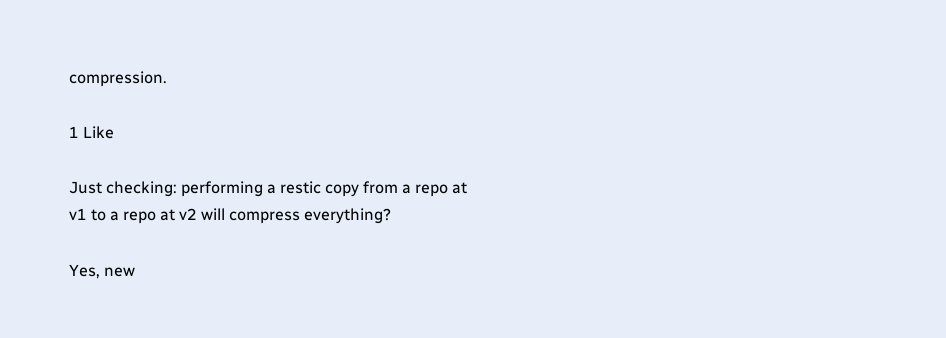compression.

1 Like

Just checking: performing a restic copy from a repo at v1 to a repo at v2 will compress everything?

Yes, new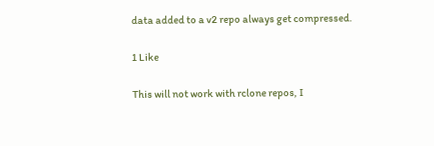data added to a v2 repo always get compressed.

1 Like

This will not work with rclone repos, I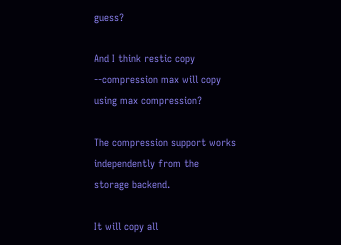guess?

And I think restic copy --compression max will copy using max compression?

The compression support works independently from the storage backend.

It will copy all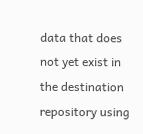data that does not yet exist in the destination repository using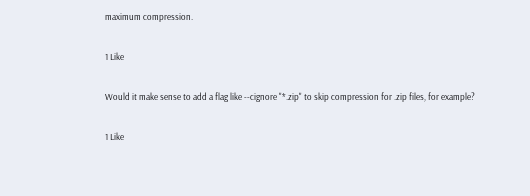maximum compression.

1 Like

Would it make sense to add a flag like --cignore "*.zip" to skip compression for .zip files, for example?

1 Like